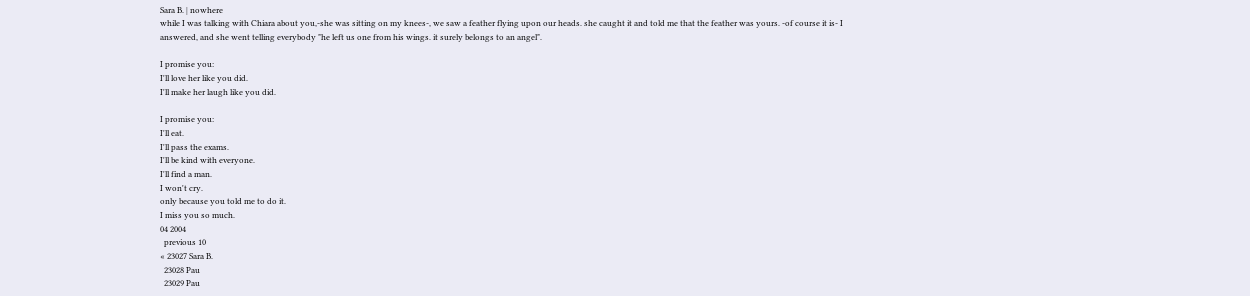Sara B. | nowhere
while I was talking with Chiara about you,-she was sitting on my knees-, we saw a feather flying upon our heads. she caught it and told me that the feather was yours. -of course it is- I answered, and she went telling everybody "he left us one from his wings. it surely belongs to an angel".

I promise you:
I'll love her like you did.
I'll make her laugh like you did.

I promise you:
I'll eat.
I'll pass the exams.
I'll be kind with everyone.
I'll find a man.
I won't cry.
only because you told me to do it.
I miss you so much.
04 2004
  previous 10
« 23027 Sara B.
  23028 Pau
  23029 Pau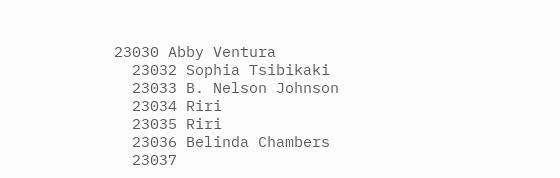23030 Abby Ventura
  23032 Sophia Tsibikaki
  23033 B. Nelson Johnson
  23034 Riri
  23035 Riri
  23036 Belinda Chambers
  23037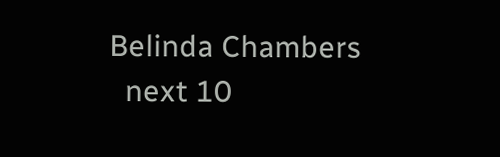Belinda Chambers
  next 10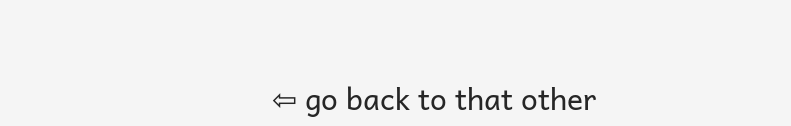⇦ go back to that other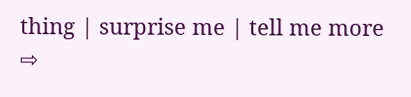thing | surprise me | tell me more ⇨